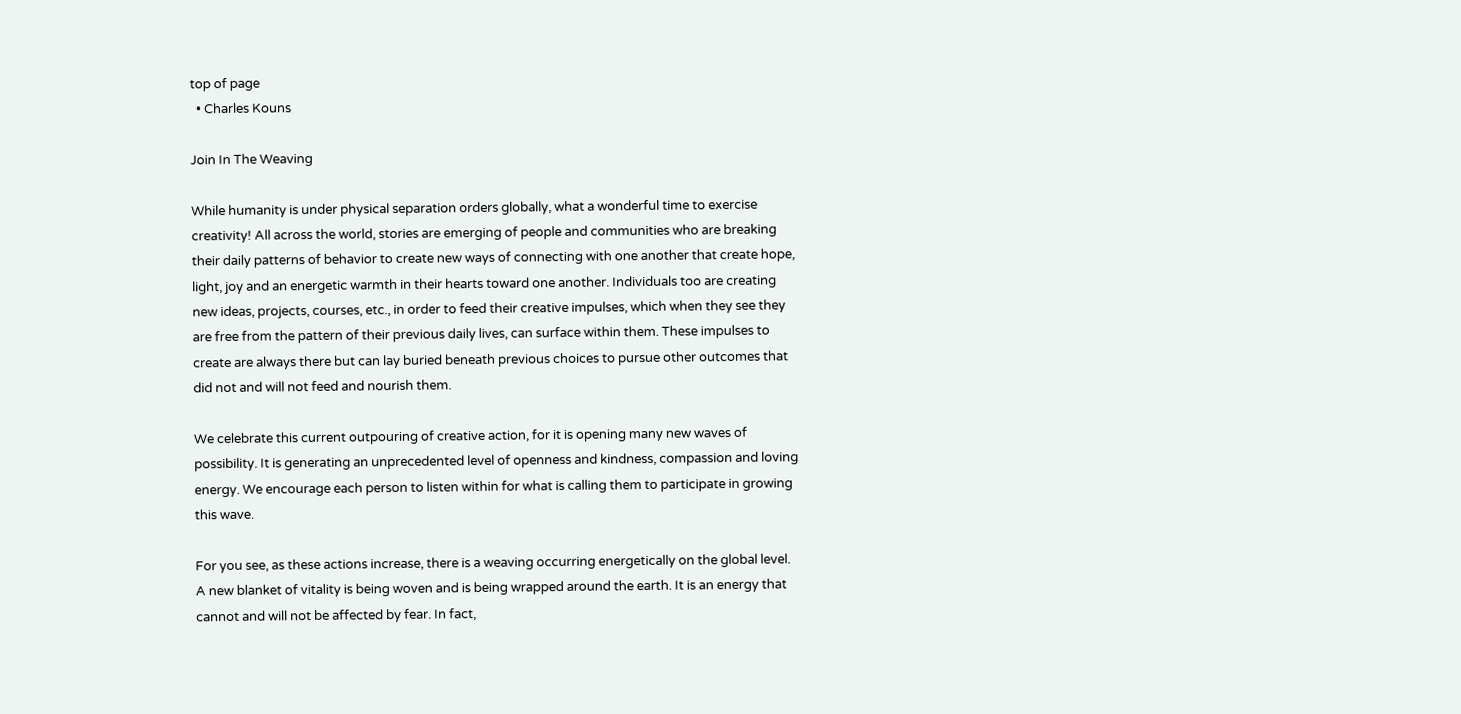top of page
  • Charles Kouns

Join In The Weaving

While humanity is under physical separation orders globally, what a wonderful time to exercise creativity! All across the world, stories are emerging of people and communities who are breaking their daily patterns of behavior to create new ways of connecting with one another that create hope, light, joy and an energetic warmth in their hearts toward one another. Individuals too are creating new ideas, projects, courses, etc., in order to feed their creative impulses, which when they see they are free from the pattern of their previous daily lives, can surface within them. These impulses to create are always there but can lay buried beneath previous choices to pursue other outcomes that did not and will not feed and nourish them.

We celebrate this current outpouring of creative action, for it is opening many new waves of possibility. It is generating an unprecedented level of openness and kindness, compassion and loving energy. We encourage each person to listen within for what is calling them to participate in growing this wave.

For you see, as these actions increase, there is a weaving occurring energetically on the global level. A new blanket of vitality is being woven and is being wrapped around the earth. It is an energy that cannot and will not be affected by fear. In fact,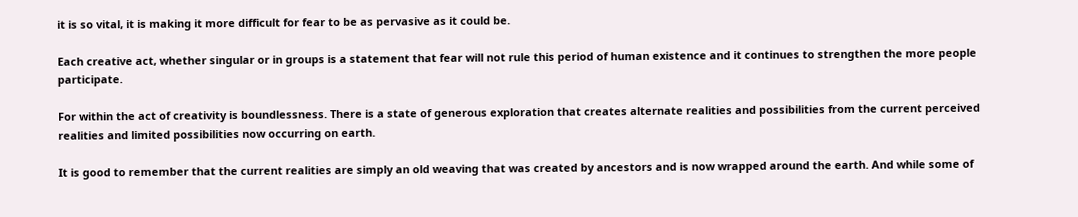it is so vital, it is making it more difficult for fear to be as pervasive as it could be.

Each creative act, whether singular or in groups is a statement that fear will not rule this period of human existence and it continues to strengthen the more people participate.

For within the act of creativity is boundlessness. There is a state of generous exploration that creates alternate realities and possibilities from the current perceived realities and limited possibilities now occurring on earth.

It is good to remember that the current realities are simply an old weaving that was created by ancestors and is now wrapped around the earth. And while some of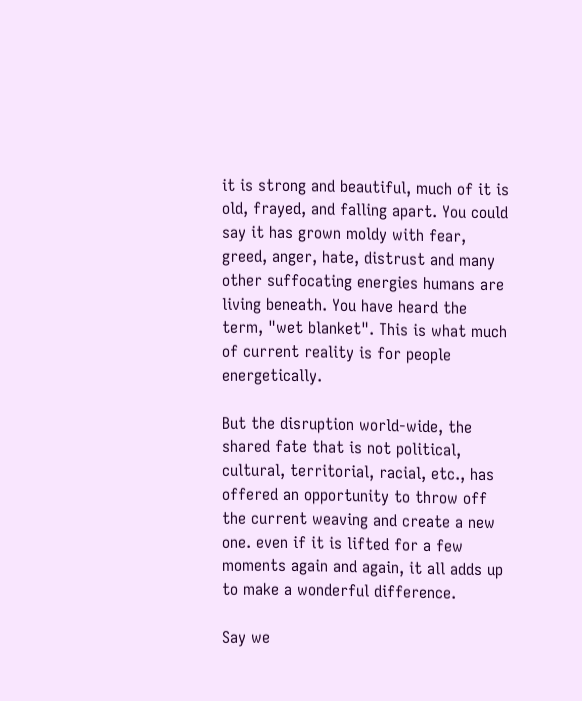it is strong and beautiful, much of it is old, frayed, and falling apart. You could say it has grown moldy with fear, greed, anger, hate, distrust and many other suffocating energies humans are living beneath. You have heard the term, "wet blanket". This is what much of current reality is for people energetically.

But the disruption world-wide, the shared fate that is not political, cultural, territorial, racial, etc., has offered an opportunity to throw off the current weaving and create a new one. even if it is lifted for a few moments again and again, it all adds up to make a wonderful difference.

Say we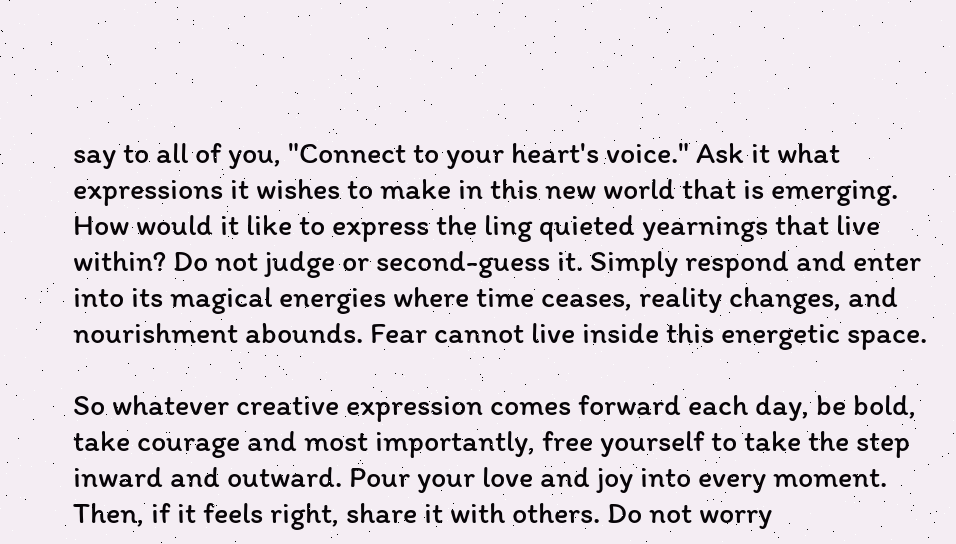say to all of you, "Connect to your heart's voice." Ask it what expressions it wishes to make in this new world that is emerging. How would it like to express the ling quieted yearnings that live within? Do not judge or second-guess it. Simply respond and enter into its magical energies where time ceases, reality changes, and nourishment abounds. Fear cannot live inside this energetic space.

So whatever creative expression comes forward each day, be bold, take courage and most importantly, free yourself to take the step inward and outward. Pour your love and joy into every moment. Then, if it feels right, share it with others. Do not worry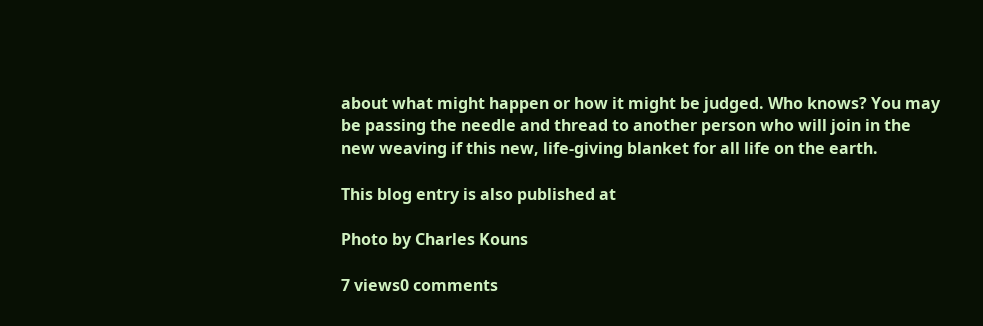about what might happen or how it might be judged. Who knows? You may be passing the needle and thread to another person who will join in the new weaving if this new, life-giving blanket for all life on the earth.

This blog entry is also published at

Photo by Charles Kouns

7 views0 comments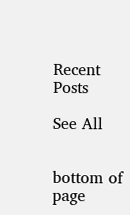Recent Posts

See All


bottom of page